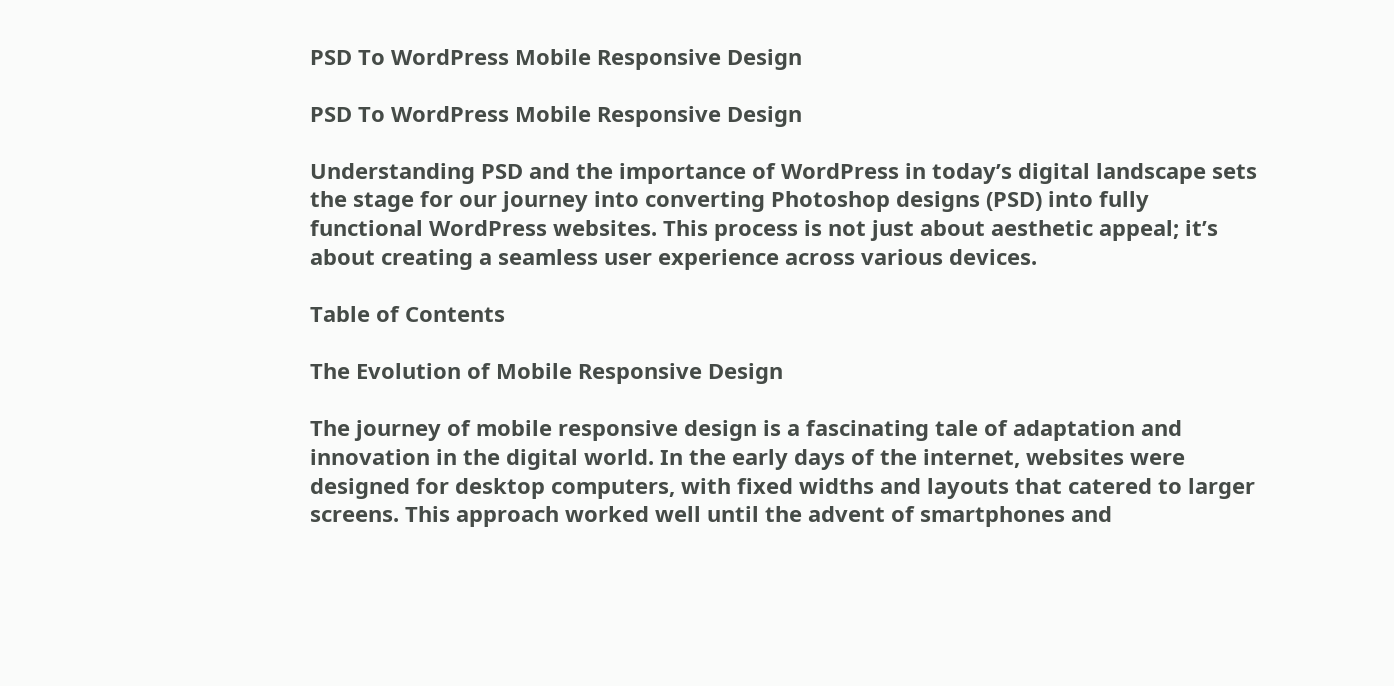PSD To WordPress Mobile Responsive Design

PSD To WordPress Mobile Responsive Design

Understanding PSD and the importance of WordPress in today’s digital landscape sets the stage for our journey into converting Photoshop designs (PSD) into fully functional WordPress websites. This process is not just about aesthetic appeal; it’s about creating a seamless user experience across various devices.

Table of Contents

The Evolution of Mobile Responsive Design

The journey of mobile responsive design is a fascinating tale of adaptation and innovation in the digital world. In the early days of the internet, websites were designed for desktop computers, with fixed widths and layouts that catered to larger screens. This approach worked well until the advent of smartphones and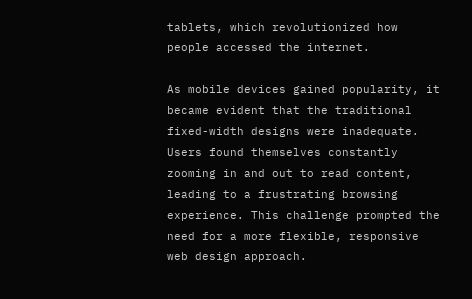tablets, which revolutionized how people accessed the internet.

As mobile devices gained popularity, it became evident that the traditional fixed-width designs were inadequate. Users found themselves constantly zooming in and out to read content, leading to a frustrating browsing experience. This challenge prompted the need for a more flexible, responsive web design approach.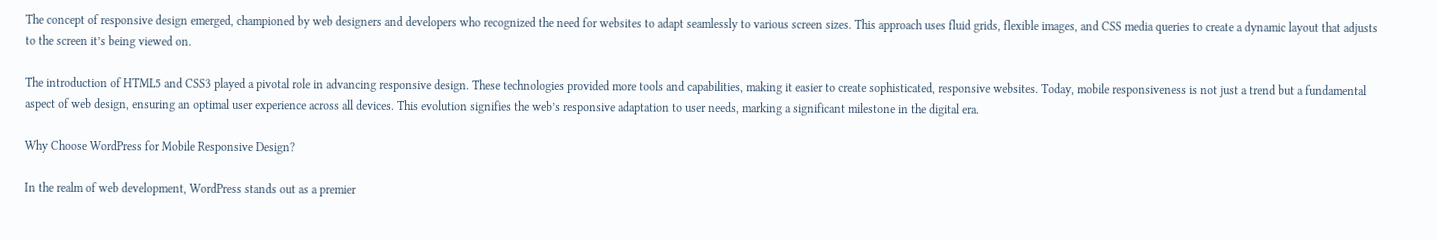The concept of responsive design emerged, championed by web designers and developers who recognized the need for websites to adapt seamlessly to various screen sizes. This approach uses fluid grids, flexible images, and CSS media queries to create a dynamic layout that adjusts to the screen it’s being viewed on.

The introduction of HTML5 and CSS3 played a pivotal role in advancing responsive design. These technologies provided more tools and capabilities, making it easier to create sophisticated, responsive websites. Today, mobile responsiveness is not just a trend but a fundamental aspect of web design, ensuring an optimal user experience across all devices. This evolution signifies the web’s responsive adaptation to user needs, marking a significant milestone in the digital era.

Why Choose WordPress for Mobile Responsive Design?

In the realm of web development, WordPress stands out as a premier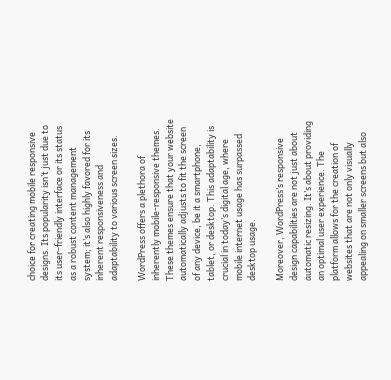choice for creating mobile responsive designs. Its popularity isn’t just due to its user-friendly interface or its status as a robust content management system; it’s also highly favored for its inherent responsiveness and adaptability to various screen sizes.

WordPress offers a plethora of inherently mobile-responsive themes. These themes ensure that your website automatically adjusts to fit the screen of any device, be it a smartphone, tablet, or desktop. This adaptability is crucial in today’s digital age, where mobile internet usage has surpassed desktop usage.

Moreover, WordPress’s responsive design capabilities are not just about automatic resizing. It’s about providing an optimal user experience. The platform allows for the creation of websites that are not only visually appealing on smaller screens but also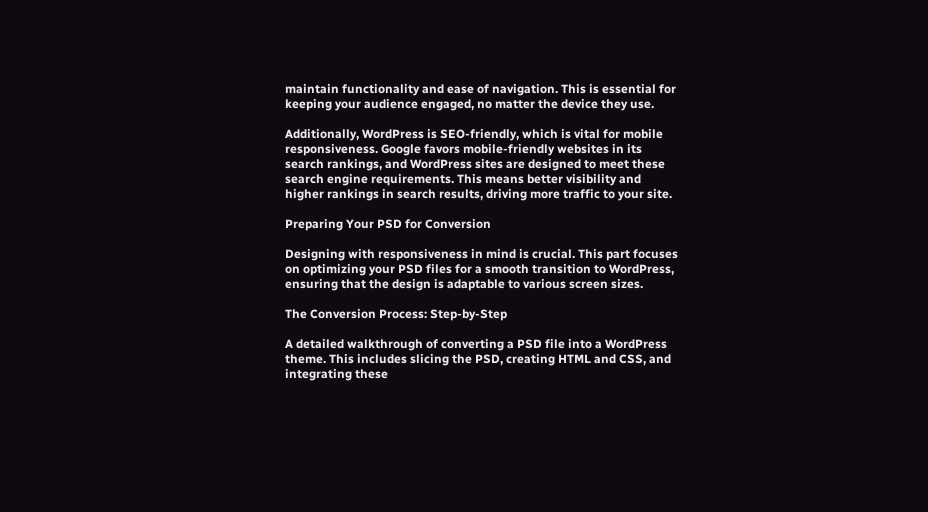maintain functionality and ease of navigation. This is essential for keeping your audience engaged, no matter the device they use.

Additionally, WordPress is SEO-friendly, which is vital for mobile responsiveness. Google favors mobile-friendly websites in its search rankings, and WordPress sites are designed to meet these search engine requirements. This means better visibility and higher rankings in search results, driving more traffic to your site.

Preparing Your PSD for Conversion

Designing with responsiveness in mind is crucial. This part focuses on optimizing your PSD files for a smooth transition to WordPress, ensuring that the design is adaptable to various screen sizes.

The Conversion Process: Step-by-Step

A detailed walkthrough of converting a PSD file into a WordPress theme. This includes slicing the PSD, creating HTML and CSS, and integrating these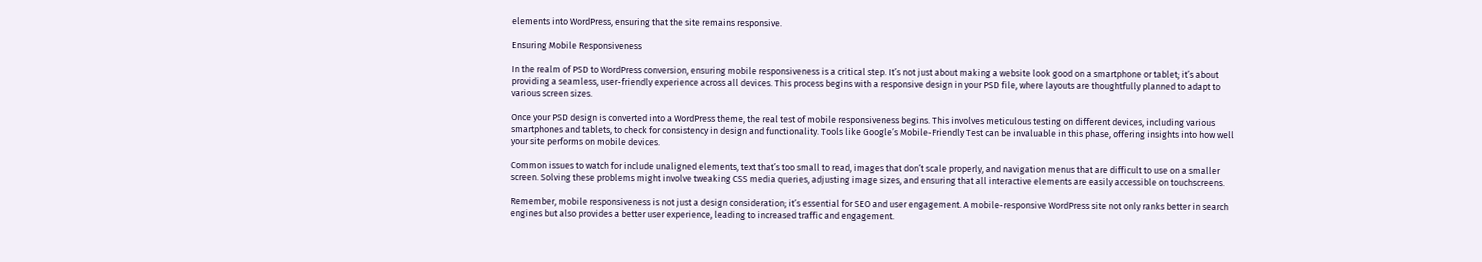elements into WordPress, ensuring that the site remains responsive.

Ensuring Mobile Responsiveness

In the realm of PSD to WordPress conversion, ensuring mobile responsiveness is a critical step. It’s not just about making a website look good on a smartphone or tablet; it’s about providing a seamless, user-friendly experience across all devices. This process begins with a responsive design in your PSD file, where layouts are thoughtfully planned to adapt to various screen sizes.

Once your PSD design is converted into a WordPress theme, the real test of mobile responsiveness begins. This involves meticulous testing on different devices, including various smartphones and tablets, to check for consistency in design and functionality. Tools like Google’s Mobile-Friendly Test can be invaluable in this phase, offering insights into how well your site performs on mobile devices.

Common issues to watch for include unaligned elements, text that’s too small to read, images that don’t scale properly, and navigation menus that are difficult to use on a smaller screen. Solving these problems might involve tweaking CSS media queries, adjusting image sizes, and ensuring that all interactive elements are easily accessible on touchscreens.

Remember, mobile responsiveness is not just a design consideration; it’s essential for SEO and user engagement. A mobile-responsive WordPress site not only ranks better in search engines but also provides a better user experience, leading to increased traffic and engagement.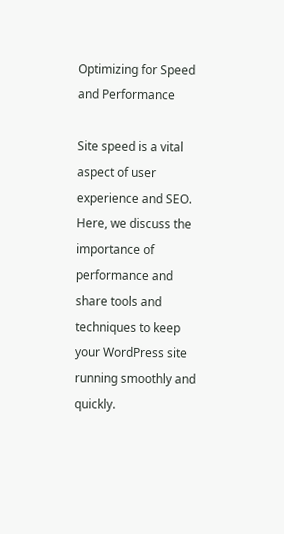Optimizing for Speed and Performance

Site speed is a vital aspect of user experience and SEO. Here, we discuss the importance of performance and share tools and techniques to keep your WordPress site running smoothly and quickly.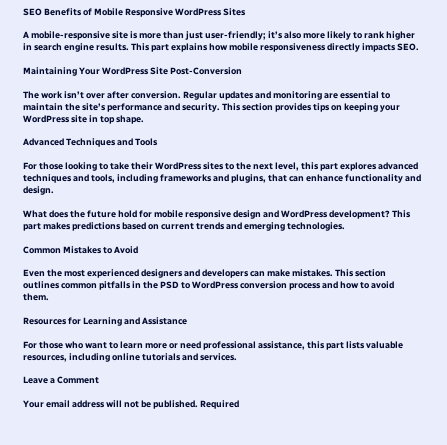SEO Benefits of Mobile Responsive WordPress Sites

A mobile-responsive site is more than just user-friendly; it’s also more likely to rank higher in search engine results. This part explains how mobile responsiveness directly impacts SEO.

Maintaining Your WordPress Site Post-Conversion

The work isn’t over after conversion. Regular updates and monitoring are essential to maintain the site’s performance and security. This section provides tips on keeping your WordPress site in top shape.

Advanced Techniques and Tools

For those looking to take their WordPress sites to the next level, this part explores advanced techniques and tools, including frameworks and plugins, that can enhance functionality and design.

What does the future hold for mobile responsive design and WordPress development? This part makes predictions based on current trends and emerging technologies.

Common Mistakes to Avoid

Even the most experienced designers and developers can make mistakes. This section outlines common pitfalls in the PSD to WordPress conversion process and how to avoid them.

Resources for Learning and Assistance

For those who want to learn more or need professional assistance, this part lists valuable resources, including online tutorials and services.

Leave a Comment

Your email address will not be published. Required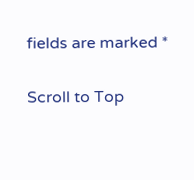fields are marked *

Scroll to Top